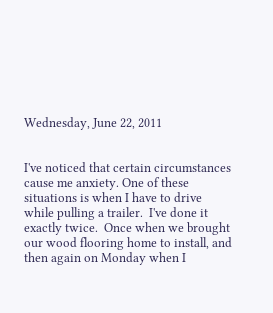Wednesday, June 22, 2011


I've noticed that certain circumstances cause me anxiety. One of these situations is when I have to drive while pulling a trailer.  I've done it exactly twice.  Once when we brought our wood flooring home to install, and then again on Monday when I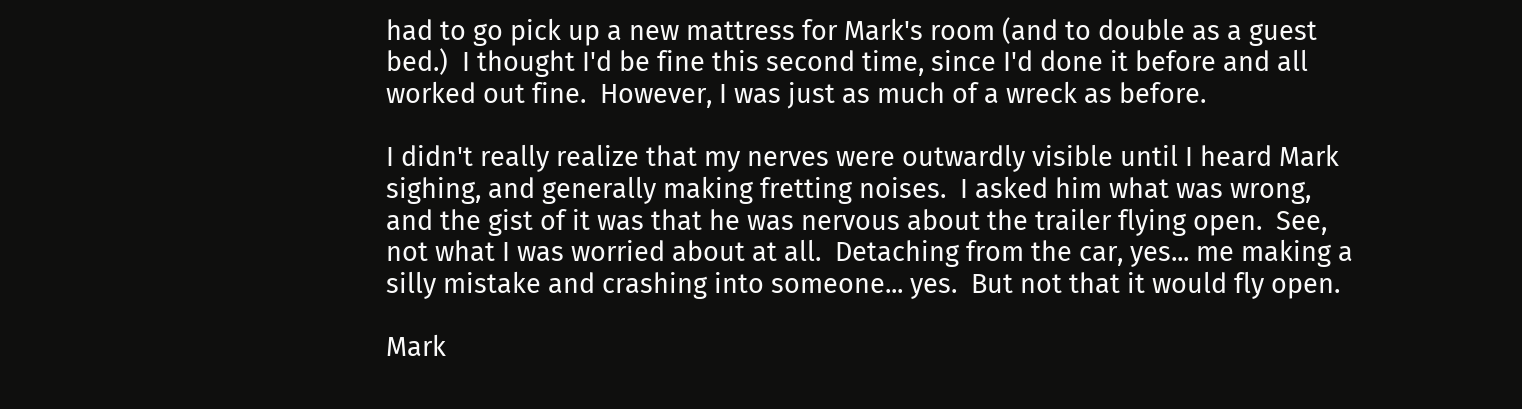had to go pick up a new mattress for Mark's room (and to double as a guest bed.)  I thought I'd be fine this second time, since I'd done it before and all worked out fine.  However, I was just as much of a wreck as before.

I didn't really realize that my nerves were outwardly visible until I heard Mark sighing, and generally making fretting noises.  I asked him what was wrong, and the gist of it was that he was nervous about the trailer flying open.  See, not what I was worried about at all.  Detaching from the car, yes... me making a silly mistake and crashing into someone... yes.  But not that it would fly open.

Mark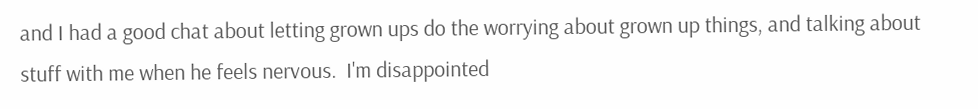and I had a good chat about letting grown ups do the worrying about grown up things, and talking about stuff with me when he feels nervous.  I'm disappointed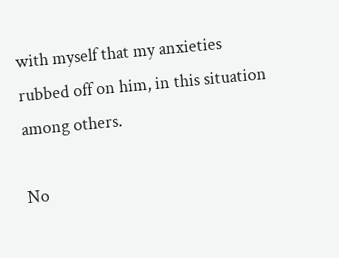with myself that my anxieties rubbed off on him, in this situation among others.

No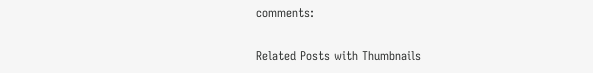comments:

Related Posts with Thumbnails